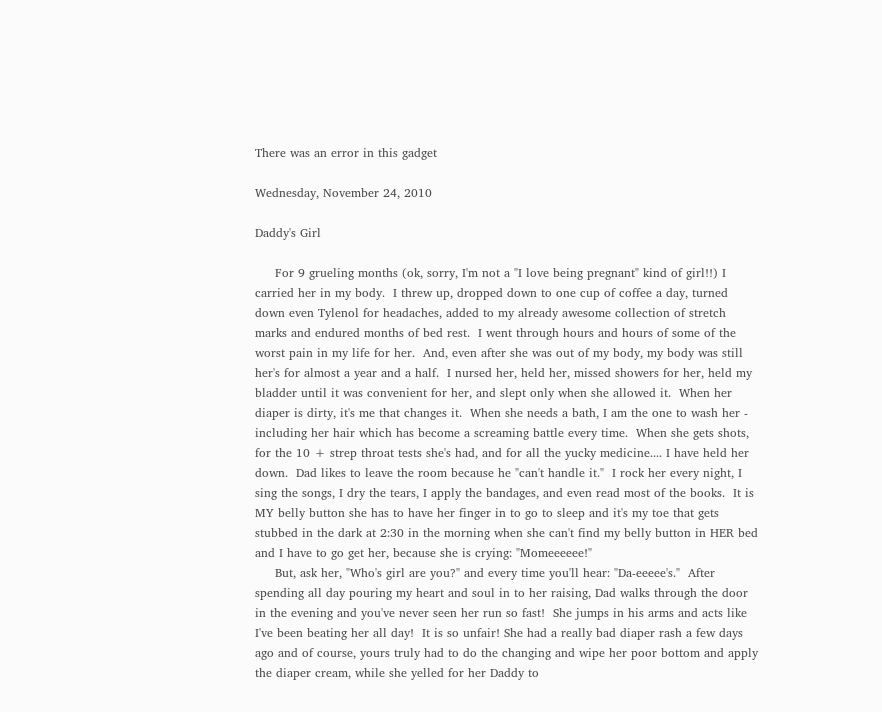There was an error in this gadget

Wednesday, November 24, 2010

Daddy's Girl

     For 9 grueling months (ok, sorry, I'm not a "I love being pregnant" kind of girl!!) I carried her in my body.  I threw up, dropped down to one cup of coffee a day, turned down even Tylenol for headaches, added to my already awesome collection of stretch marks and endured months of bed rest.  I went through hours and hours of some of the worst pain in my life for her.  And, even after she was out of my body, my body was still her's for almost a year and a half.  I nursed her, held her, missed showers for her, held my bladder until it was convenient for her, and slept only when she allowed it.  When her diaper is dirty, it's me that changes it.  When she needs a bath, I am the one to wash her - including her hair which has become a screaming battle every time.  When she gets shots, for the 10 + strep throat tests she's had, and for all the yucky medicine.... I have held her down.  Dad likes to leave the room because he "can't handle it."  I rock her every night, I sing the songs, I dry the tears, I apply the bandages, and even read most of the books.  It is MY belly button she has to have her finger in to go to sleep and it's my toe that gets stubbed in the dark at 2:30 in the morning when she can't find my belly button in HER bed and I have to go get her, because she is crying: "Momeeeeee!"
     But, ask her, "Who's girl are you?" and every time you'll hear: "Da-eeeee's."  After spending all day pouring my heart and soul in to her raising, Dad walks through the door in the evening and you've never seen her run so fast!  She jumps in his arms and acts like I've been beating her all day!  It is so unfair! She had a really bad diaper rash a few days ago and of course, yours truly had to do the changing and wipe her poor bottom and apply the diaper cream, while she yelled for her Daddy to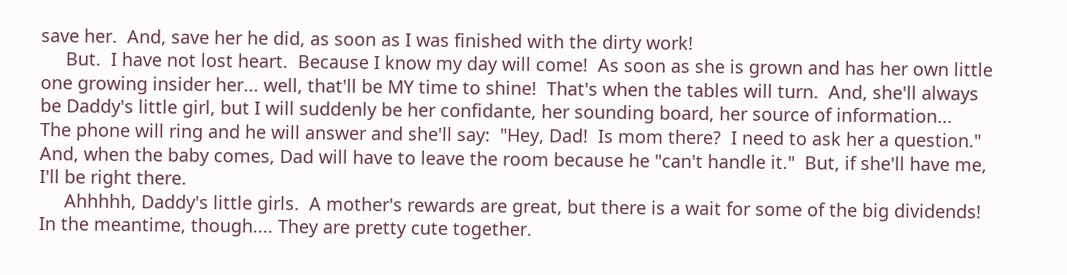save her.  And, save her he did, as soon as I was finished with the dirty work!
     But.  I have not lost heart.  Because I know my day will come!  As soon as she is grown and has her own little one growing insider her... well, that'll be MY time to shine!  That's when the tables will turn.  And, she'll always be Daddy's little girl, but I will suddenly be her confidante, her sounding board, her source of information...  The phone will ring and he will answer and she'll say:  "Hey, Dad!  Is mom there?  I need to ask her a question."  And, when the baby comes, Dad will have to leave the room because he "can't handle it."  But, if she'll have me, I'll be right there.
     Ahhhhh, Daddy's little girls.  A mother's rewards are great, but there is a wait for some of the big dividends!  In the meantime, though.... They are pretty cute together.